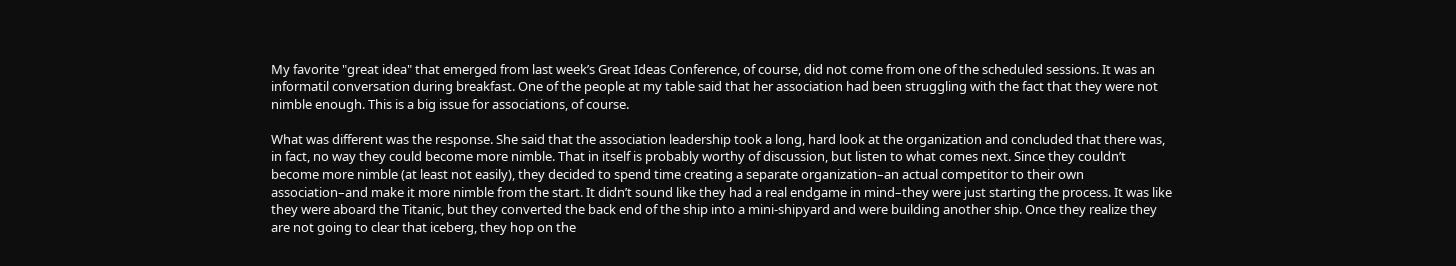My favorite "great idea" that emerged from last week’s Great Ideas Conference, of course, did not come from one of the scheduled sessions. It was an informatil conversation during breakfast. One of the people at my table said that her association had been struggling with the fact that they were not nimble enough. This is a big issue for associations, of course.

What was different was the response. She said that the association leadership took a long, hard look at the organization and concluded that there was, in fact, no way they could become more nimble. That in itself is probably worthy of discussion, but listen to what comes next. Since they couldn’t become more nimble (at least not easily), they decided to spend time creating a separate organization–an actual competitor to their own association–and make it more nimble from the start. It didn’t sound like they had a real endgame in mind–they were just starting the process. It was like they were aboard the Titanic, but they converted the back end of the ship into a mini-shipyard and were building another ship. Once they realize they are not going to clear that iceberg, they hop on the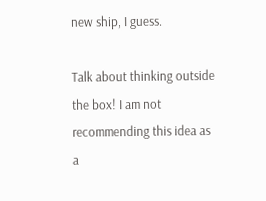new ship, I guess.

Talk about thinking outside the box! I am not recommending this idea as a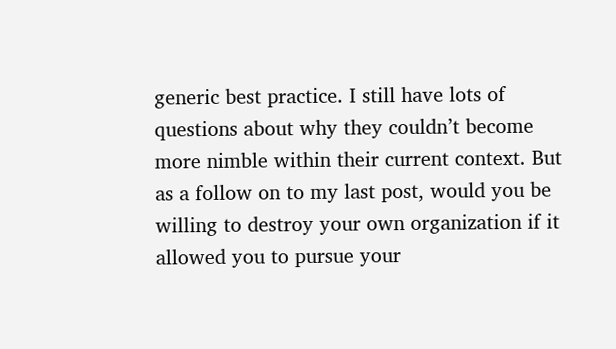generic best practice. I still have lots of questions about why they couldn’t become more nimble within their current context. But as a follow on to my last post, would you be willing to destroy your own organization if it allowed you to pursue your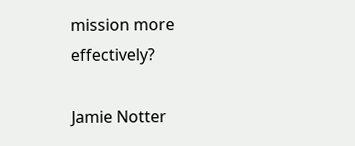mission more effectively?

Jamie Notter